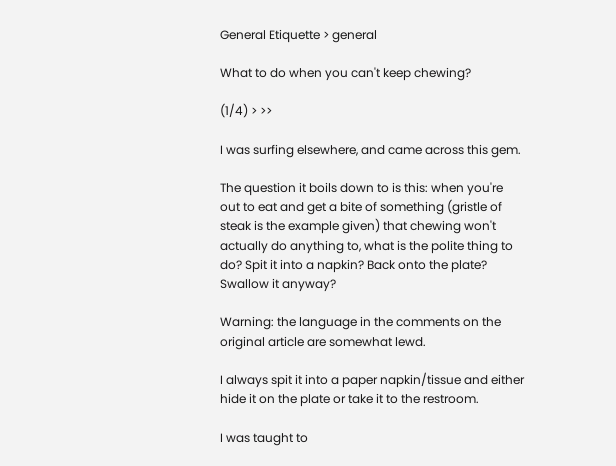General Etiquette > general

What to do when you can't keep chewing?

(1/4) > >>

I was surfing elsewhere, and came across this gem.

The question it boils down to is this: when you're out to eat and get a bite of something (gristle of steak is the example given) that chewing won't actually do anything to, what is the polite thing to do? Spit it into a napkin? Back onto the plate? Swallow it anyway?

Warning: the language in the comments on the original article are somewhat lewd.

I always spit it into a paper napkin/tissue and either hide it on the plate or take it to the restroom.

I was taught to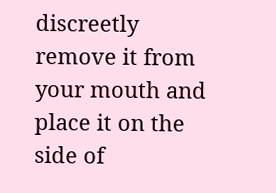discreetly remove it from your mouth and place it on the side of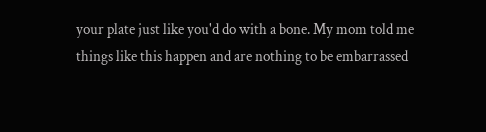your plate just like you'd do with a bone. My mom told me things like this happen and are nothing to be embarrassed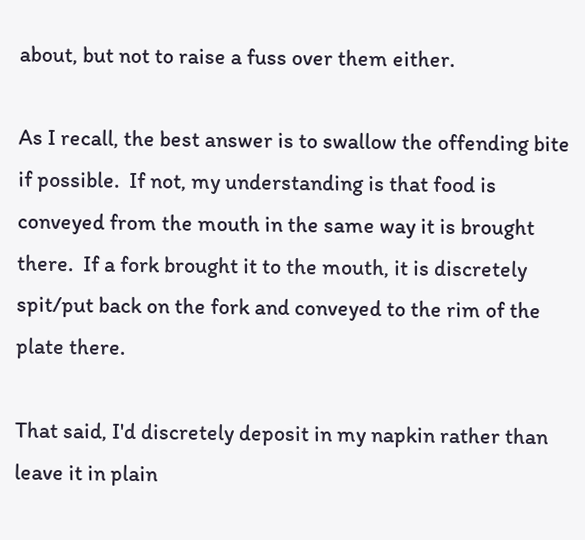about, but not to raise a fuss over them either.

As I recall, the best answer is to swallow the offending bite if possible.  If not, my understanding is that food is conveyed from the mouth in the same way it is brought there.  If a fork brought it to the mouth, it is discretely spit/put back on the fork and conveyed to the rim of the plate there.

That said, I'd discretely deposit in my napkin rather than leave it in plain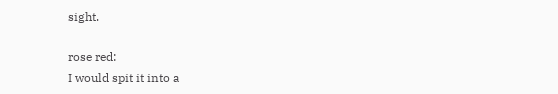sight.

rose red:
I would spit it into a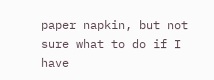paper napkin, but not sure what to do if I have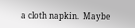a cloth napkin.  Maybe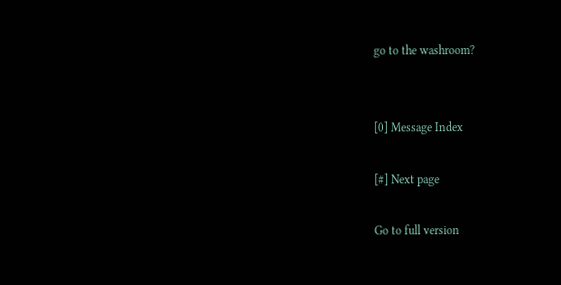go to the washroom?


[0] Message Index

[#] Next page

Go to full version